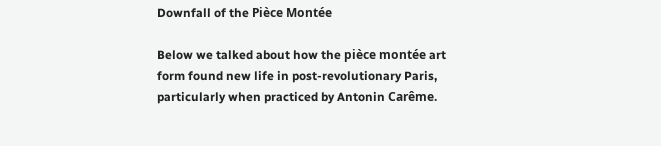Downfall of the Pièce Montée

Below we talked about how the pièce montée art form found new life in post-revolutionary Paris, particularly when practiced by Antonin Carême.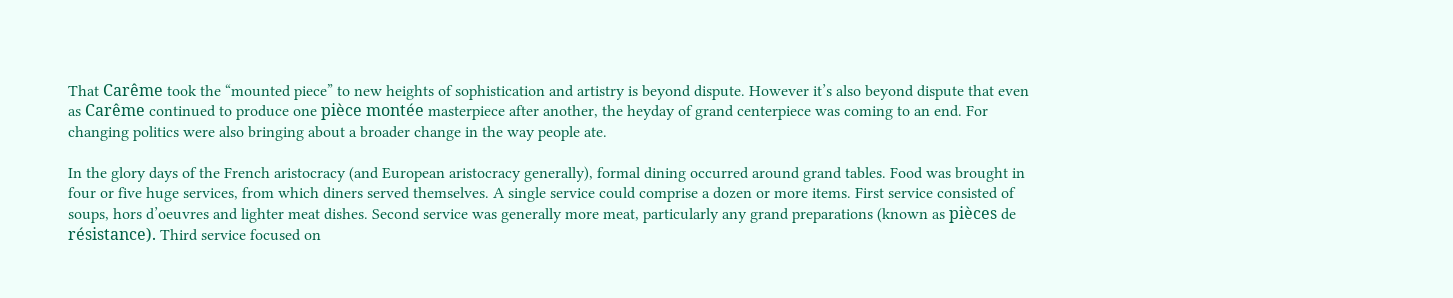That Carême took the “mounted piece” to new heights of sophistication and artistry is beyond dispute. However it’s also beyond dispute that even as Carême continued to produce one pièce montée masterpiece after another, the heyday of grand centerpiece was coming to an end. For changing politics were also bringing about a broader change in the way people ate.

In the glory days of the French aristocracy (and European aristocracy generally), formal dining occurred around grand tables. Food was brought in four or five huge services, from which diners served themselves. A single service could comprise a dozen or more items. First service consisted of soups, hors d’oeuvres and lighter meat dishes. Second service was generally more meat, particularly any grand preparations (known as pièces de résistance). Third service focused on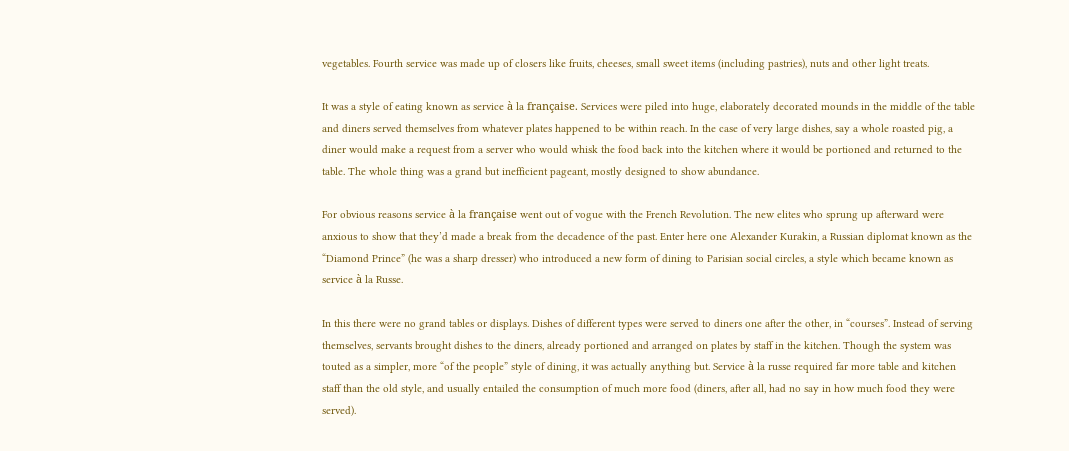vegetables. Fourth service was made up of closers like fruits, cheeses, small sweet items (including pastries), nuts and other light treats.

It was a style of eating known as service à la française. Services were piled into huge, elaborately decorated mounds in the middle of the table and diners served themselves from whatever plates happened to be within reach. In the case of very large dishes, say a whole roasted pig, a diner would make a request from a server who would whisk the food back into the kitchen where it would be portioned and returned to the table. The whole thing was a grand but inefficient pageant, mostly designed to show abundance.

For obvious reasons service à la française went out of vogue with the French Revolution. The new elites who sprung up afterward were anxious to show that they’d made a break from the decadence of the past. Enter here one Alexander Kurakin, a Russian diplomat known as the “Diamond Prince” (he was a sharp dresser) who introduced a new form of dining to Parisian social circles, a style which became known as service à la Russe.

In this there were no grand tables or displays. Dishes of different types were served to diners one after the other, in “courses”. Instead of serving themselves, servants brought dishes to the diners, already portioned and arranged on plates by staff in the kitchen. Though the system was touted as a simpler, more “of the people” style of dining, it was actually anything but. Service à la russe required far more table and kitchen staff than the old style, and usually entailed the consumption of much more food (diners, after all, had no say in how much food they were served).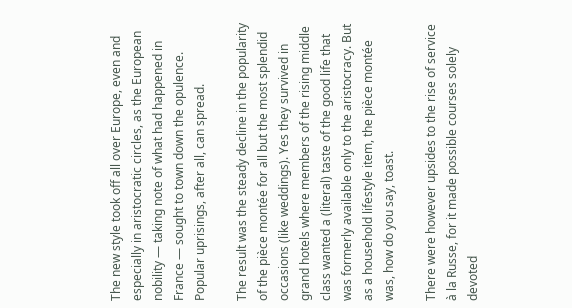The new style took off all over Europe, even and especially in aristocratic circles, as the European nobility — taking note of what had happened in France — sought to town down the opulence. Popular uprisings, after all, can spread.

The result was the steady decline in the popularity of the pièce montée for all but the most splendid occasions (like weddings). Yes they survived in grand hotels where members of the rising middle class wanted a (literal) taste of the good life that was formerly available only to the aristocracy. But as a household lifestyle item, the pièce montée was, how do you say, toast.

There were however upsides to the rise of service à la Russe, for it made possible courses solely devoted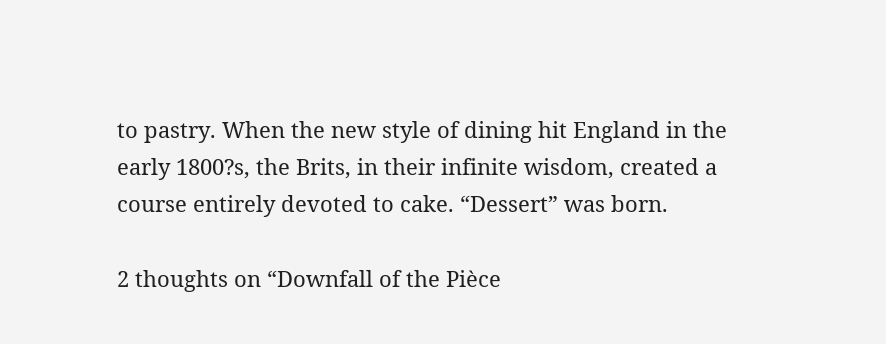to pastry. When the new style of dining hit England in the early 1800?s, the Brits, in their infinite wisdom, created a course entirely devoted to cake. “Dessert” was born.

2 thoughts on “Downfall of the Pièce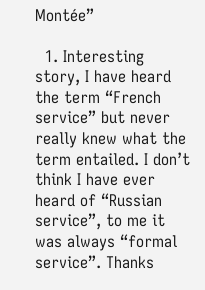Montée”

  1. Interesting story, I have heard the term “French service” but never really knew what the term entailed. I don’t think I have ever heard of “Russian service”, to me it was always “formal service”. Thanks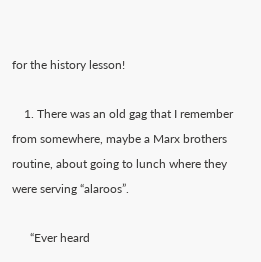for the history lesson!

    1. There was an old gag that I remember from somewhere, maybe a Marx brothers routine, about going to lunch where they were serving “alaroos”.

      “Ever heard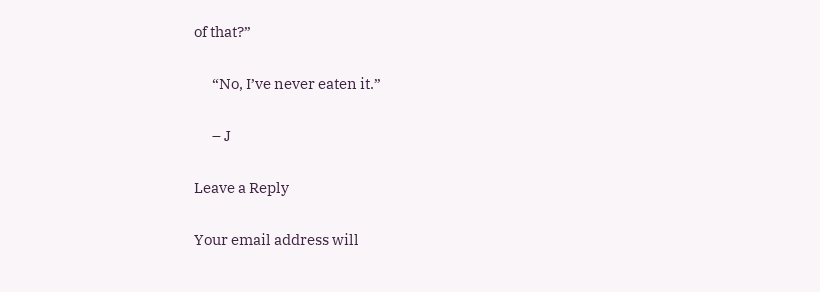of that?”

      “No, I’ve never eaten it.”

      – J

Leave a Reply

Your email address will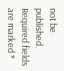not be published. Required fields are marked *